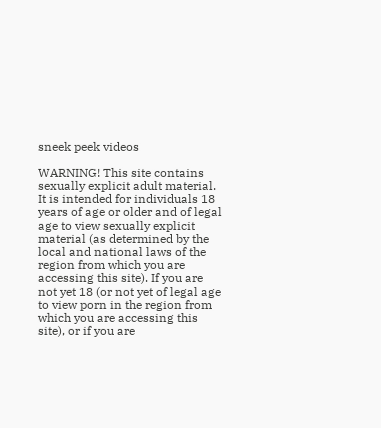sneek peek videos

WARNING! This site contains sexually explicit adult material. It is intended for individuals 18 years of age or older and of legal age to view sexually explicit material (as determined by the local and national laws of the region from which you are accessing this site). If you are not yet 18 (or not yet of legal age to view porn in the region from which you are accessing this site), or if you are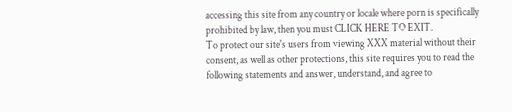accessing this site from any country or locale where porn is specifically prohibited by law, then you must CLICK HERE TO EXIT.
To protect our site's users from viewing XXX material without their consent, as well as other protections, this site requires you to read the following statements and answer, understand, and agree to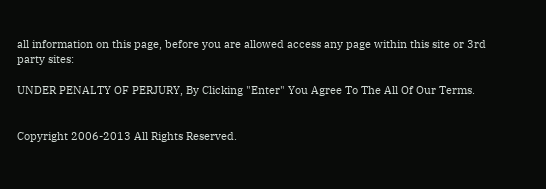all information on this page, before you are allowed access any page within this site or 3rd party sites:

UNDER PENALTY OF PERJURY, By Clicking "Enter" You Agree To The All Of Our Terms.


Copyright 2006-2013 All Rights Reserved.